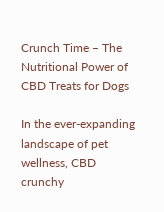Crunch Time – The Nutritional Power of CBD Treats for Dogs

In the ever-expanding landscape of pet wellness, CBD crunchy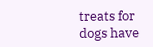treats for dogs have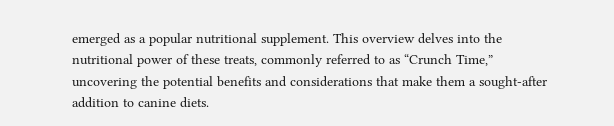emerged as a popular nutritional supplement. This overview delves into the nutritional power of these treats, commonly referred to as “Crunch Time,” uncovering the potential benefits and considerations that make them a sought-after addition to canine diets.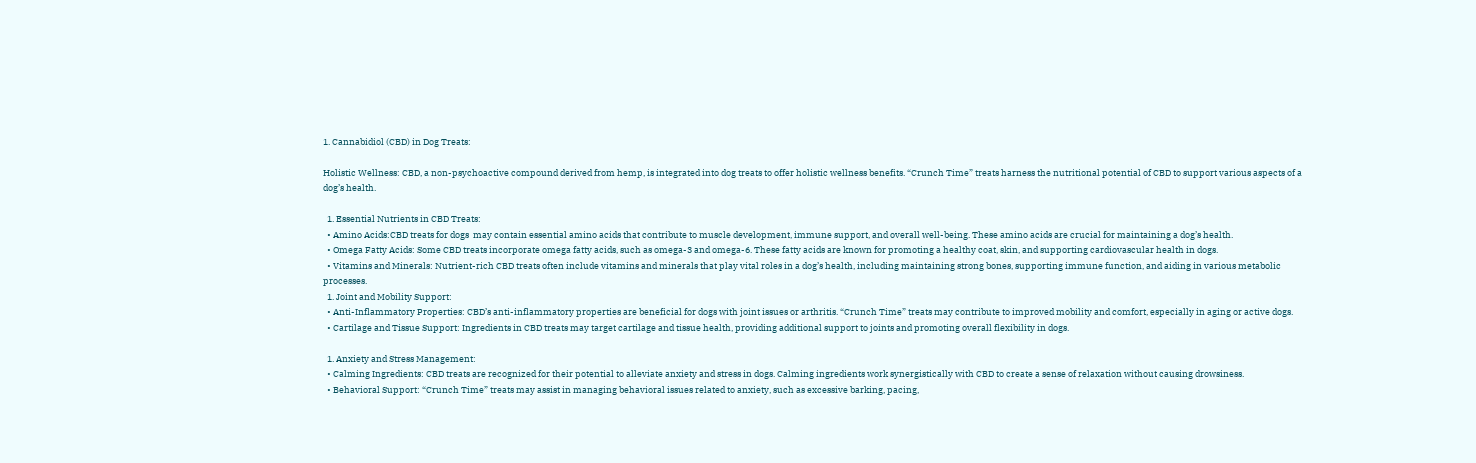1. Cannabidiol (CBD) in Dog Treats:

Holistic Wellness: CBD, a non-psychoactive compound derived from hemp, is integrated into dog treats to offer holistic wellness benefits. “Crunch Time” treats harness the nutritional potential of CBD to support various aspects of a dog’s health.

  1. Essential Nutrients in CBD Treats:
  • Amino Acids:CBD treats for dogs  may contain essential amino acids that contribute to muscle development, immune support, and overall well-being. These amino acids are crucial for maintaining a dog’s health.
  • Omega Fatty Acids: Some CBD treats incorporate omega fatty acids, such as omega-3 and omega-6. These fatty acids are known for promoting a healthy coat, skin, and supporting cardiovascular health in dogs.
  • Vitamins and Minerals: Nutrient-rich CBD treats often include vitamins and minerals that play vital roles in a dog’s health, including maintaining strong bones, supporting immune function, and aiding in various metabolic processes.
  1. Joint and Mobility Support:
  • Anti-Inflammatory Properties: CBD’s anti-inflammatory properties are beneficial for dogs with joint issues or arthritis. “Crunch Time” treats may contribute to improved mobility and comfort, especially in aging or active dogs.
  • Cartilage and Tissue Support: Ingredients in CBD treats may target cartilage and tissue health, providing additional support to joints and promoting overall flexibility in dogs.

  1. Anxiety and Stress Management:
  • Calming Ingredients: CBD treats are recognized for their potential to alleviate anxiety and stress in dogs. Calming ingredients work synergistically with CBD to create a sense of relaxation without causing drowsiness.
  • Behavioral Support: “Crunch Time” treats may assist in managing behavioral issues related to anxiety, such as excessive barking, pacing,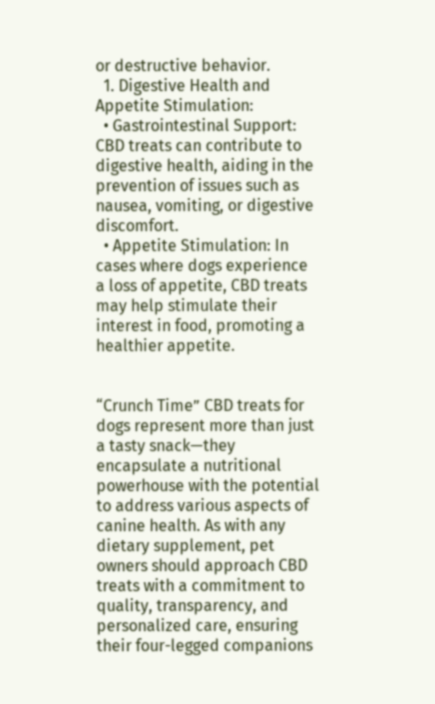or destructive behavior.
  1. Digestive Health and Appetite Stimulation:
  • Gastrointestinal Support: CBD treats can contribute to digestive health, aiding in the prevention of issues such as nausea, vomiting, or digestive discomfort.
  • Appetite Stimulation: In cases where dogs experience a loss of appetite, CBD treats may help stimulate their interest in food, promoting a healthier appetite.


“Crunch Time” CBD treats for dogs represent more than just a tasty snack—they encapsulate a nutritional powerhouse with the potential to address various aspects of canine health. As with any dietary supplement, pet owners should approach CBD treats with a commitment to quality, transparency, and personalized care, ensuring their four-legged companions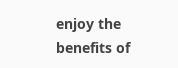enjoy the benefits of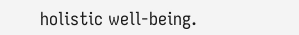holistic well-being.